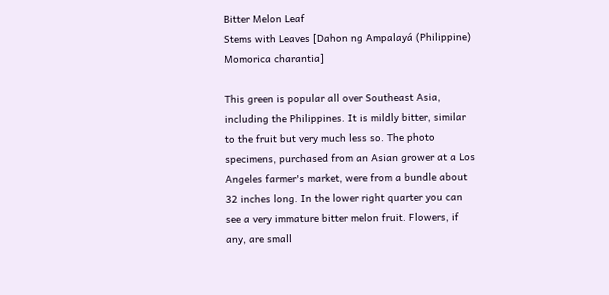Bitter Melon Leaf
Stems with Leaves [Dahon ng Ampalayá (Philippine) Momorica charantia]

This green is popular all over Southeast Asia, including the Philippines. It is mildly bitter, similar to the fruit but very much less so. The photo specimens, purchased from an Asian grower at a Los Angeles farmer's market, were from a bundle about 32 inches long. In the lower right quarter you can see a very immature bitter melon fruit. Flowers, if any, are small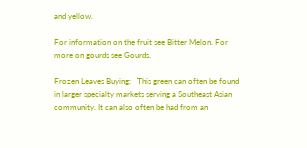and yellow.

For information on the fruit see Bitter Melon. For more on gourds see Gourds.

Frozen Leaves Buying:   This green can often be found in larger specialty markets serving a Southeast Asian community. It can also often be had from an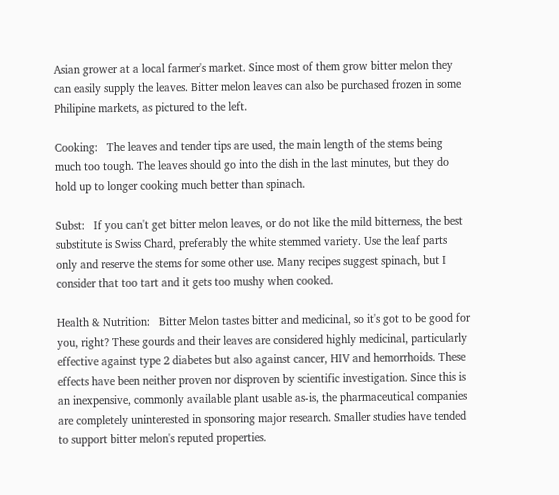Asian grower at a local farmer's market. Since most of them grow bitter melon they can easily supply the leaves. Bitter melon leaves can also be purchased frozen in some Philipine markets, as pictured to the left.

Cooking:   The leaves and tender tips are used, the main length of the stems being much too tough. The leaves should go into the dish in the last minutes, but they do hold up to longer cooking much better than spinach.

Subst:   If you can't get bitter melon leaves, or do not like the mild bitterness, the best substitute is Swiss Chard, preferably the white stemmed variety. Use the leaf parts only and reserve the stems for some other use. Many recipes suggest spinach, but I consider that too tart and it gets too mushy when cooked.

Health & Nutrition:   Bitter Melon tastes bitter and medicinal, so it's got to be good for you, right? These gourds and their leaves are considered highly medicinal, particularly effective against type 2 diabetes but also against cancer, HIV and hemorrhoids. These effects have been neither proven nor disproven by scientific investigation. Since this is an inexpensive, commonly available plant usable as-is, the pharmaceutical companies are completely uninterested in sponsoring major research. Smaller studies have tended to support bitter melon's reputed properties.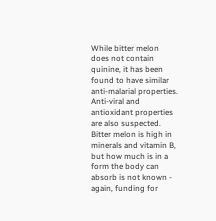While bitter melon does not contain quinine, it has been found to have similar anti-malarial properties. Anti-viral and antioxidant properties are also suspected. Bitter melon is high in minerals and vitamin B, but how much is in a form the body can absorb is not known - again, funding for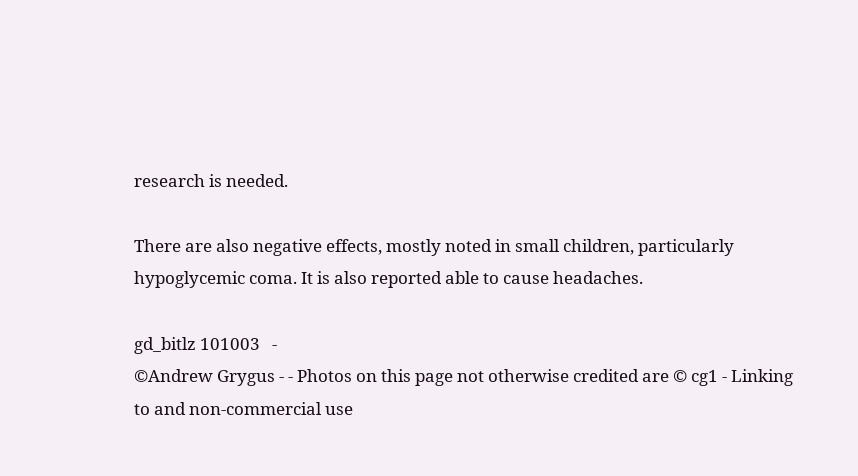research is needed.

There are also negative effects, mostly noted in small children, particularly hypoglycemic coma. It is also reported able to cause headaches.

gd_bitlz 101003   -
©Andrew Grygus - - Photos on this page not otherwise credited are © cg1 - Linking to and non-commercial use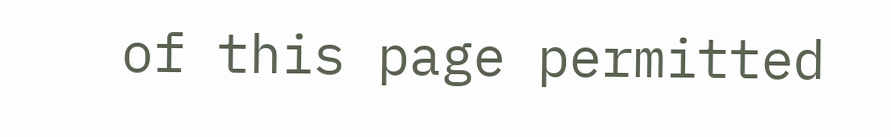of this page permitted